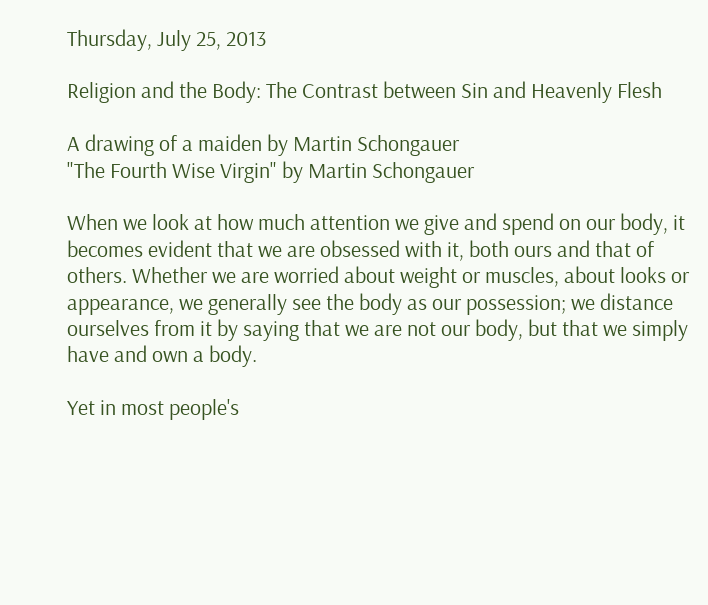Thursday, July 25, 2013

Religion and the Body: The Contrast between Sin and Heavenly Flesh

A drawing of a maiden by Martin Schongauer
"The Fourth Wise Virgin" by Martin Schongauer

When we look at how much attention we give and spend on our body, it becomes evident that we are obsessed with it, both ours and that of others. Whether we are worried about weight or muscles, about looks or appearance, we generally see the body as our possession; we distance ourselves from it by saying that we are not our body, but that we simply have and own a body.

Yet in most people's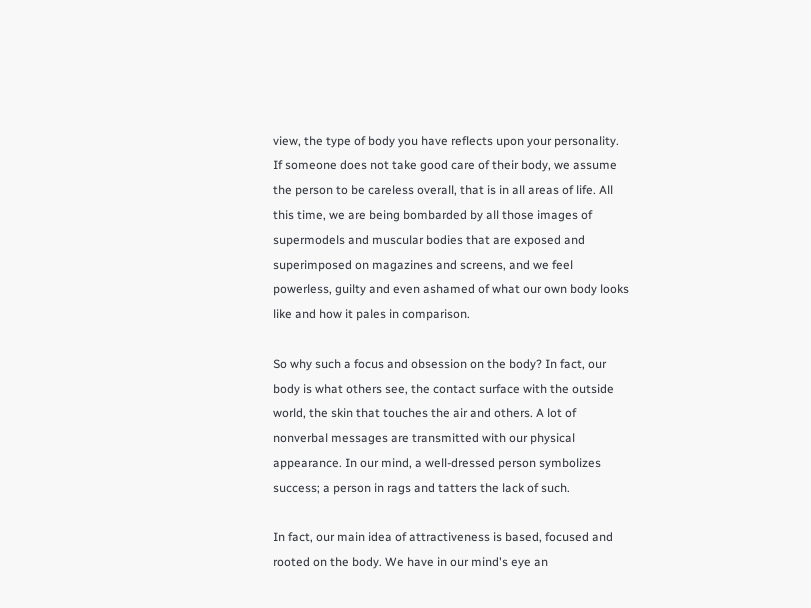view, the type of body you have reflects upon your personality. If someone does not take good care of their body, we assume the person to be careless overall, that is in all areas of life. All this time, we are being bombarded by all those images of supermodels and muscular bodies that are exposed and superimposed on magazines and screens, and we feel powerless, guilty and even ashamed of what our own body looks like and how it pales in comparison.

So why such a focus and obsession on the body? In fact, our body is what others see, the contact surface with the outside world, the skin that touches the air and others. A lot of nonverbal messages are transmitted with our physical appearance. In our mind, a well-dressed person symbolizes success; a person in rags and tatters the lack of such.

In fact, our main idea of attractiveness is based, focused and rooted on the body. We have in our mind's eye an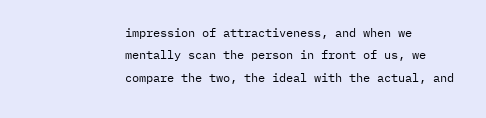impression of attractiveness, and when we mentally scan the person in front of us, we compare the two, the ideal with the actual, and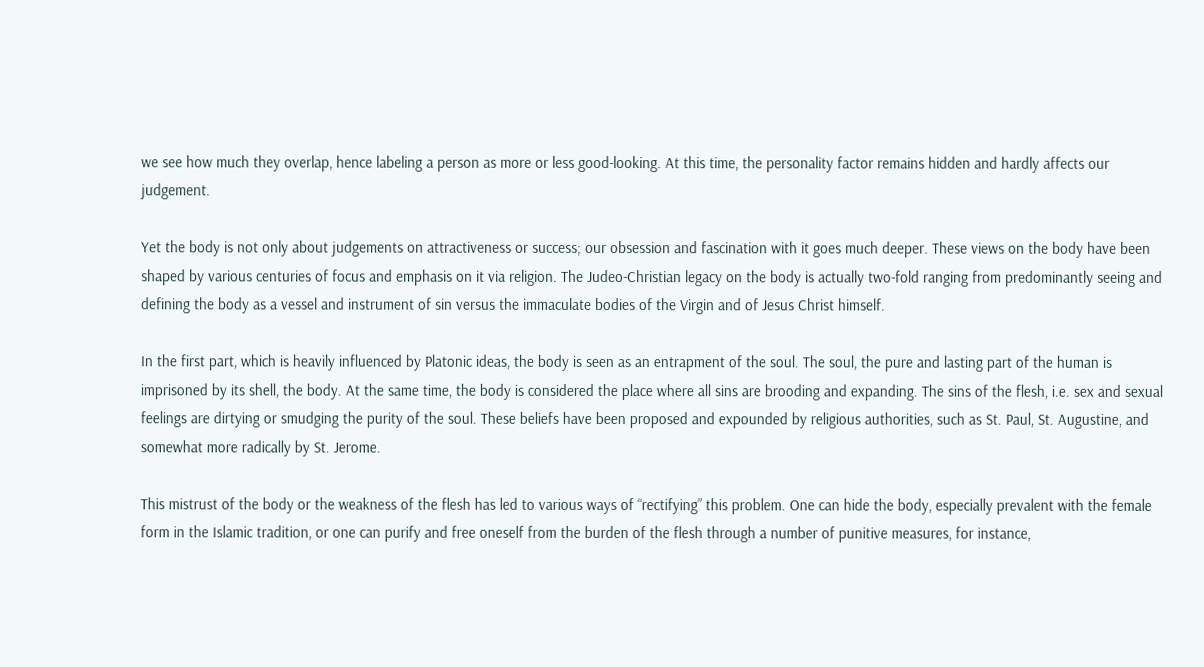we see how much they overlap, hence labeling a person as more or less good-looking. At this time, the personality factor remains hidden and hardly affects our judgement.

Yet the body is not only about judgements on attractiveness or success; our obsession and fascination with it goes much deeper. These views on the body have been shaped by various centuries of focus and emphasis on it via religion. The Judeo-Christian legacy on the body is actually two-fold ranging from predominantly seeing and defining the body as a vessel and instrument of sin versus the immaculate bodies of the Virgin and of Jesus Christ himself.

In the first part, which is heavily influenced by Platonic ideas, the body is seen as an entrapment of the soul. The soul, the pure and lasting part of the human is imprisoned by its shell, the body. At the same time, the body is considered the place where all sins are brooding and expanding. The sins of the flesh, i.e. sex and sexual feelings are dirtying or smudging the purity of the soul. These beliefs have been proposed and expounded by religious authorities, such as St. Paul, St. Augustine, and somewhat more radically by St. Jerome.

This mistrust of the body or the weakness of the flesh has led to various ways of “rectifying” this problem. One can hide the body, especially prevalent with the female form in the Islamic tradition, or one can purify and free oneself from the burden of the flesh through a number of punitive measures, for instance,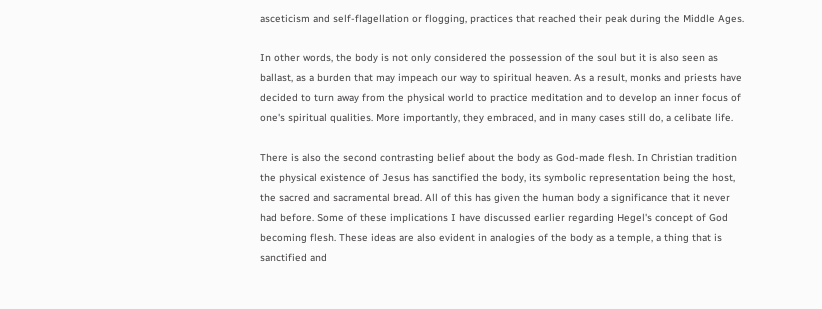asceticism and self-flagellation or flogging, practices that reached their peak during the Middle Ages.

In other words, the body is not only considered the possession of the soul but it is also seen as ballast, as a burden that may impeach our way to spiritual heaven. As a result, monks and priests have decided to turn away from the physical world to practice meditation and to develop an inner focus of one's spiritual qualities. More importantly, they embraced, and in many cases still do, a celibate life.

There is also the second contrasting belief about the body as God-made flesh. In Christian tradition the physical existence of Jesus has sanctified the body, its symbolic representation being the host, the sacred and sacramental bread. All of this has given the human body a significance that it never had before. Some of these implications I have discussed earlier regarding Hegel's concept of God becoming flesh. These ideas are also evident in analogies of the body as a temple, a thing that is sanctified and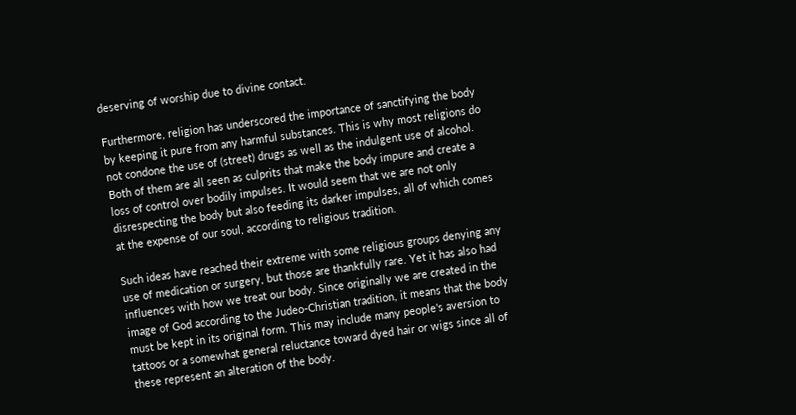deserving of worship due to divine contact.

Furthermore, religion has underscored the importance of sanctifying the body by keeping it pure from any harmful substances. This is why most religions do not condone the use of (street) drugs as well as the indulgent use of alcohol. Both of them are all seen as culprits that make the body impure and create a loss of control over bodily impulses. It would seem that we are not only disrespecting the body but also feeding its darker impulses, all of which comes at the expense of our soul, according to religious tradition.

Such ideas have reached their extreme with some religious groups denying any use of medication or surgery, but those are thankfully rare. Yet it has also had influences with how we treat our body. Since originally we are created in the image of God according to the Judeo-Christian tradition, it means that the body must be kept in its original form. This may include many people's aversion to tattoos or a somewhat general reluctance toward dyed hair or wigs since all of these represent an alteration of the body.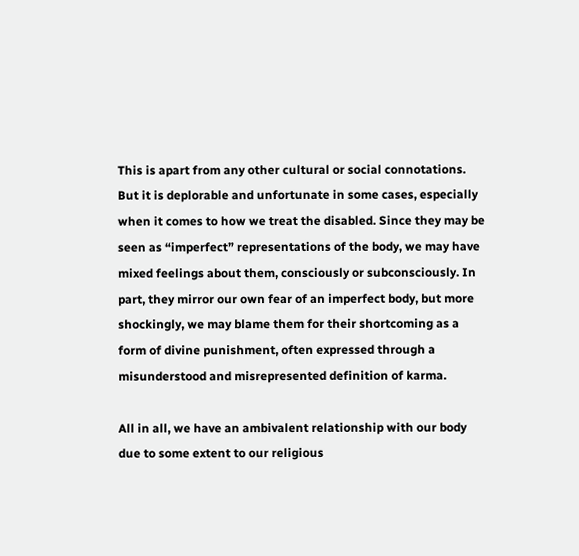This is apart from any other cultural or social connotations. But it is deplorable and unfortunate in some cases, especially when it comes to how we treat the disabled. Since they may be seen as “imperfect” representations of the body, we may have mixed feelings about them, consciously or subconsciously. In part, they mirror our own fear of an imperfect body, but more shockingly, we may blame them for their shortcoming as a form of divine punishment, often expressed through a misunderstood and misrepresented definition of karma.

All in all, we have an ambivalent relationship with our body due to some extent to our religious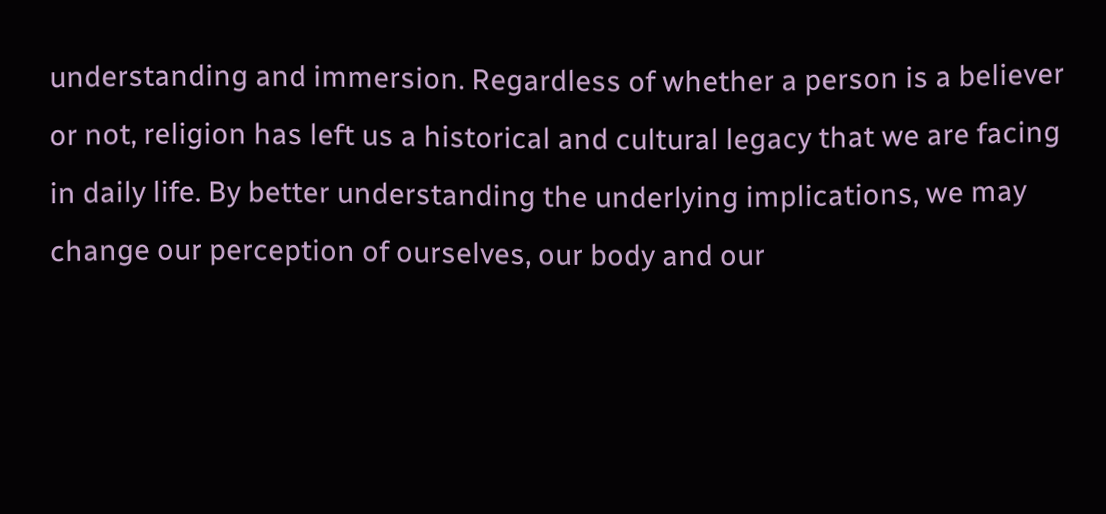understanding and immersion. Regardless of whether a person is a believer or not, religion has left us a historical and cultural legacy that we are facing in daily life. By better understanding the underlying implications, we may change our perception of ourselves, our body and our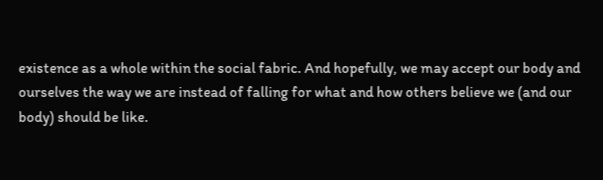existence as a whole within the social fabric. And hopefully, we may accept our body and ourselves the way we are instead of falling for what and how others believe we (and our body) should be like.